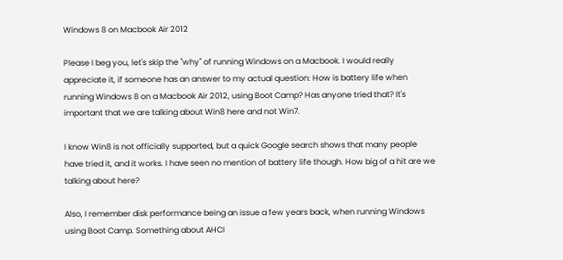Windows 8 on Macbook Air 2012

Please I beg you, let's skip the "why" of running Windows on a Macbook. I would really appreciate it, if someone has an answer to my actual question: How is battery life when running Windows 8 on a Macbook Air 2012, using Boot Camp? Has anyone tried that? It's important that we are talking about Win8 here and not Win7.

I know Win8 is not officially supported, but a quick Google search shows that many people have tried it, and it works. I have seen no mention of battery life though. How big of a hit are we talking about here?

Also, I remember disk performance being an issue a few years back, when running Windows using Boot Camp. Something about AHCI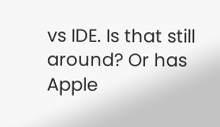vs IDE. Is that still around? Or has Apple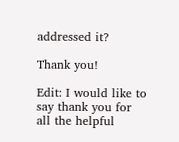addressed it?

Thank you!

Edit: I would like to say thank you for all the helpful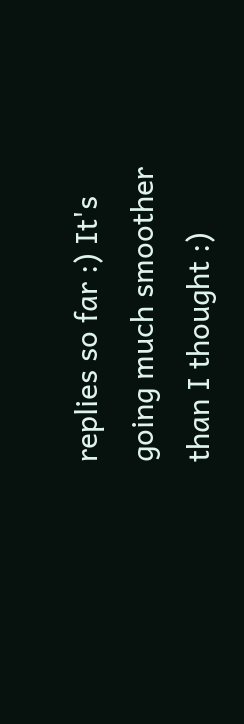replies so far :) It's going much smoother than I thought :)